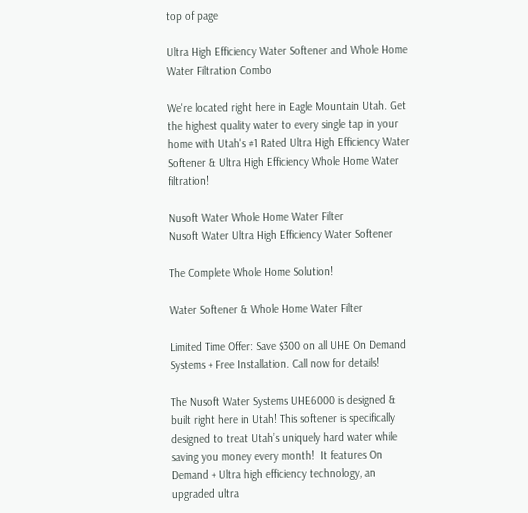top of page

Ultra High Efficiency Water Softener and Whole Home Water Filtration Combo

We're located right here in Eagle Mountain Utah. Get the highest quality water to every single tap in your home with Utah's #1 Rated Ultra High Efficiency Water Softener & Ultra High Efficiency Whole Home Water filtration!

Nusoft Water Whole Home Water Filter
Nusoft Water Ultra High Efficiency Water Softener

The Complete Whole Home Solution!

Water Softener & Whole Home Water Filter

Limited Time Offer: Save $300 on all UHE On Demand Systems + Free Installation. Call now for details!

The Nusoft Water Systems UHE6000 is designed & built right here in Utah! This softener is specifically designed to treat Utah’s uniquely hard water while saving you money every month!  It features On Demand + Ultra high efficiency technology, an upgraded ultra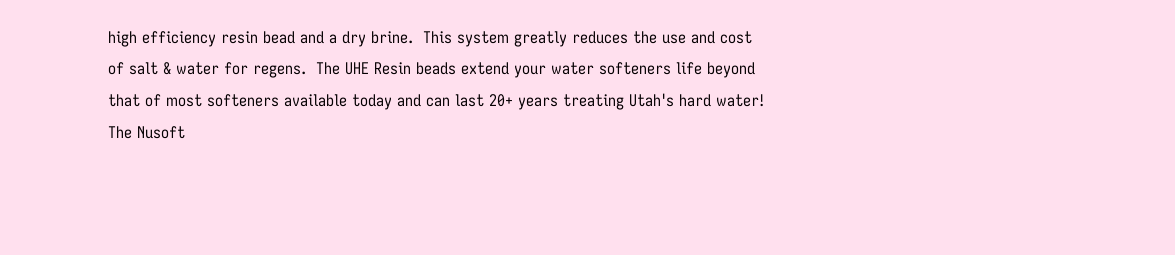high efficiency resin bead and a dry brine.  This system greatly reduces the use and cost of salt & water for regens.  The UHE Resin beads extend your water softeners life beyond that of most softeners available today and can last 20+ years treating Utah's hard water! The Nusoft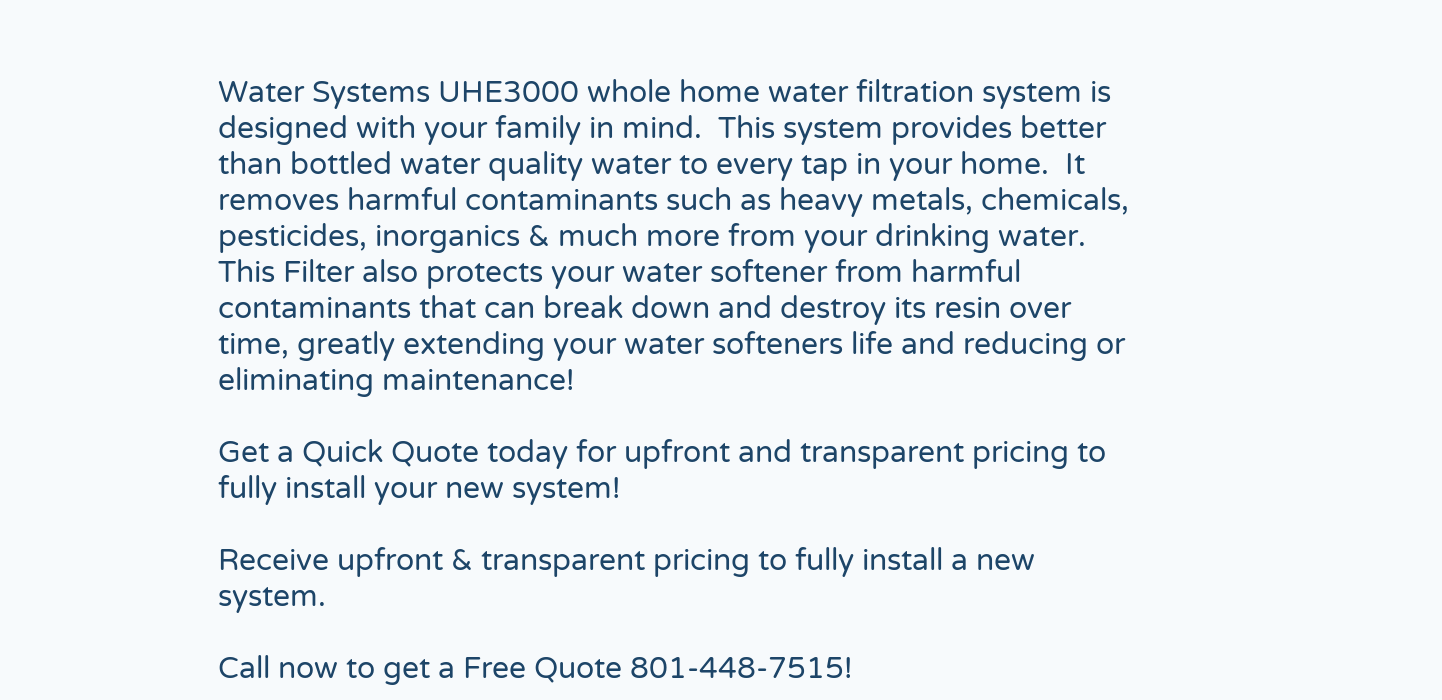Water Systems UHE3000 whole home water filtration system is designed with your family in mind.  This system provides better than bottled water quality water to every tap in your home.  It removes harmful contaminants such as heavy metals, chemicals, pesticides, inorganics & much more from your drinking water.  This Filter also protects your water softener from harmful contaminants that can break down and destroy its resin over time, greatly extending your water softeners life and reducing or eliminating maintenance!

Get a Quick Quote today for upfront and transparent pricing to fully install your new system!

Receive upfront & transparent pricing to fully install a new system.

Call now to get a Free Quote 801-448-7515!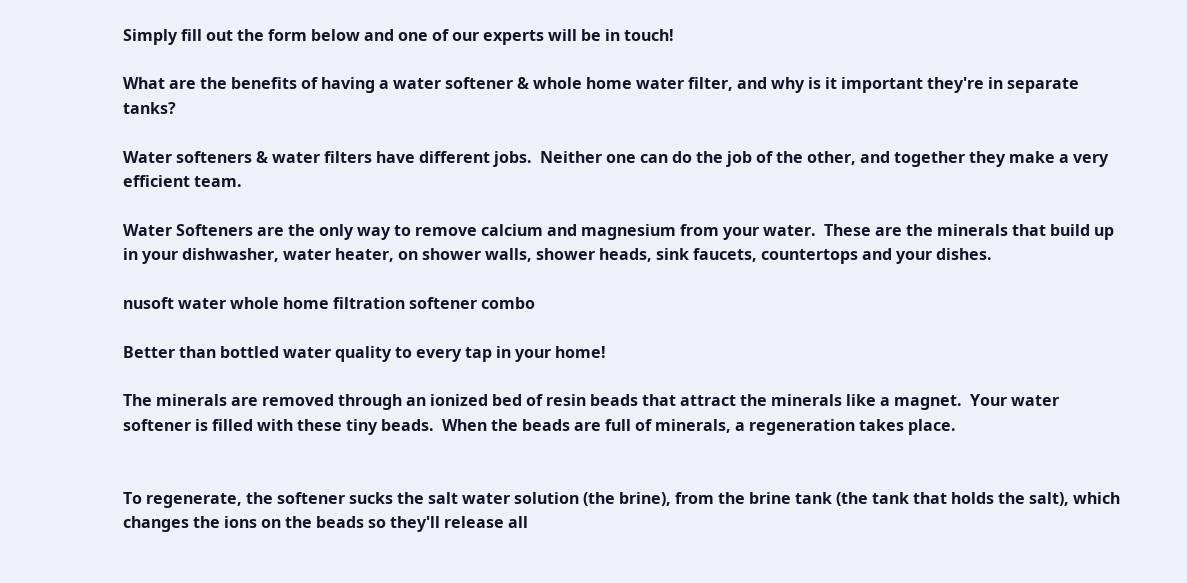Simply fill out the form below and one of our experts will be in touch!

What are the benefits of having a water softener & whole home water filter, and why is it important they're in separate tanks?

Water softeners & water filters have different jobs.  Neither one can do the job of the other, and together they make a very efficient team.

Water Softeners are the only way to remove calcium and magnesium from your water.  These are the minerals that build up in your dishwasher, water heater, on shower walls, shower heads, sink faucets, countertops and your dishes.

nusoft water whole home filtration softener combo

Better than bottled water quality to every tap in your home!

The minerals are removed through an ionized bed of resin beads that attract the minerals like a magnet.  Your water softener is filled with these tiny beads.  When the beads are full of minerals, a regeneration takes place.


To regenerate, the softener sucks the salt water solution (the brine), from the brine tank (the tank that holds the salt), which changes the ions on the beads so they'll release all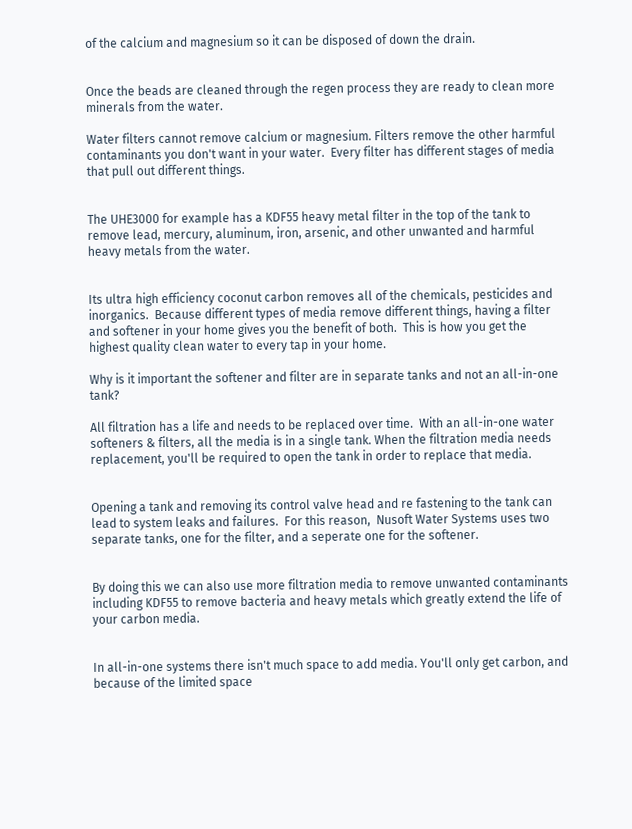of the calcium and magnesium so it can be disposed of down the drain.


Once the beads are cleaned through the regen process they are ready to clean more minerals from the water.

Water filters cannot remove calcium or magnesium. Filters remove the other harmful contaminants you don't want in your water.  Every filter has different stages of media that pull out different things.


The UHE3000 for example has a KDF55 heavy metal filter in the top of the tank to remove lead, mercury, aluminum, iron, arsenic, and other unwanted and harmful heavy metals from the water.


Its ultra high efficiency coconut carbon removes all of the chemicals, pesticides and inorganics.  Because different types of media remove different things, having a filter and softener in your home gives you the benefit of both.  This is how you get the highest quality clean water to every tap in your home.

Why is it important the softener and filter are in separate tanks and not an all-in-one tank?

All filtration has a life and needs to be replaced over time.  With an all-in-one water softeners & filters, all the media is in a single tank. When the filtration media needs replacement, you'll be required to open the tank in order to replace that media.


Opening a tank and removing its control valve head and re fastening to the tank can lead to system leaks and failures.  For this reason,  Nusoft Water Systems uses two separate tanks, one for the filter, and a seperate one for the softener.


By doing this we can also use more filtration media to remove unwanted contaminants including KDF55 to remove bacteria and heavy metals which greatly extend the life of your carbon media.


In all-in-one systems there isn't much space to add media. You'll only get carbon, and because of the limited space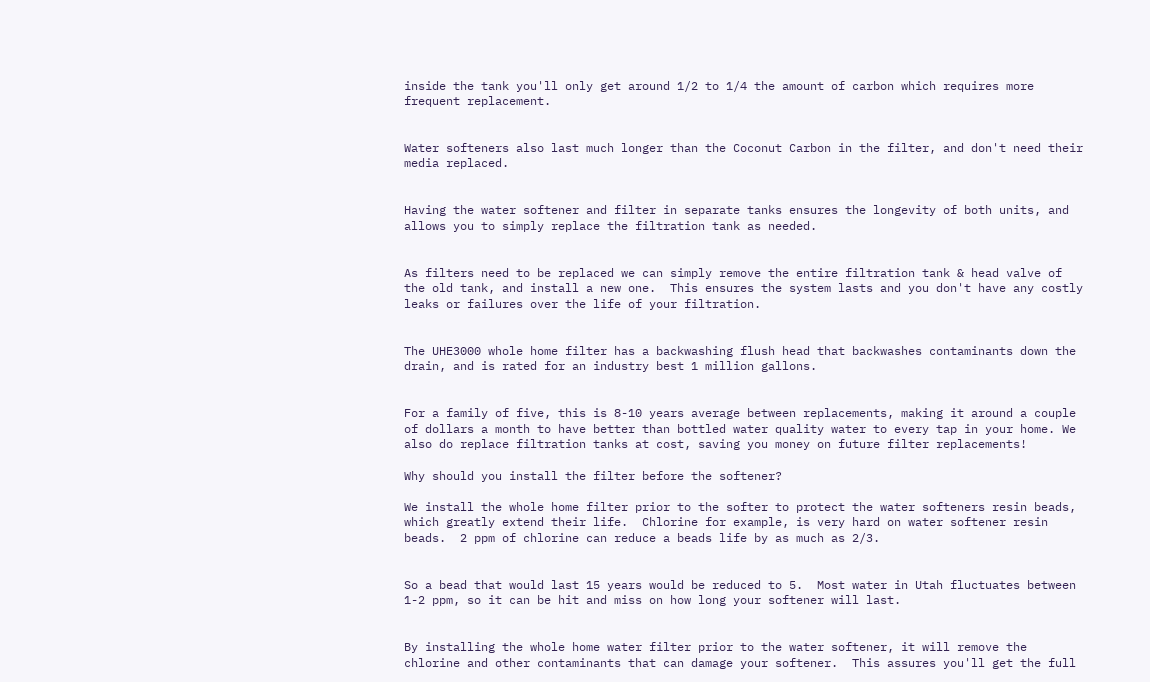inside the tank you'll only get around 1/2 to 1/4 the amount of carbon which requires more frequent replacement.


Water softeners also last much longer than the Coconut Carbon in the filter, and don't need their media replaced.


Having the water softener and filter in separate tanks ensures the longevity of both units, and allows you to simply replace the filtration tank as needed.


As filters need to be replaced we can simply remove the entire filtration tank & head valve of the old tank, and install a new one.  This ensures the system lasts and you don't have any costly leaks or failures over the life of your filtration.


The UHE3000 whole home filter has a backwashing flush head that backwashes contaminants down the drain, and is rated for an industry best 1 million gallons.


For a family of five, this is 8-10 years average between replacements, making it around a couple of dollars a month to have better than bottled water quality water to every tap in your home. We also do replace filtration tanks at cost, saving you money on future filter replacements!

Why should you install the filter before the softener?

We install the whole home filter prior to the softer to protect the water softeners resin beads, which greatly extend their life.  Chlorine for example, is very hard on water softener resin beads.  2 ppm of chlorine can reduce a beads life by as much as 2/3.


So a bead that would last 15 years would be reduced to 5.  Most water in Utah fluctuates between 1-2 ppm, so it can be hit and miss on how long your softener will last.


By installing the whole home water filter prior to the water softener, it will remove the chlorine and other contaminants that can damage your softener.  This assures you'll get the full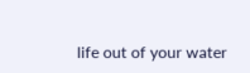life out of your water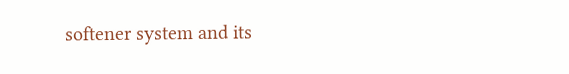softener system and its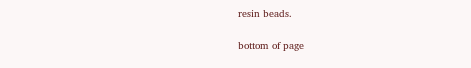resin beads.

bottom of page